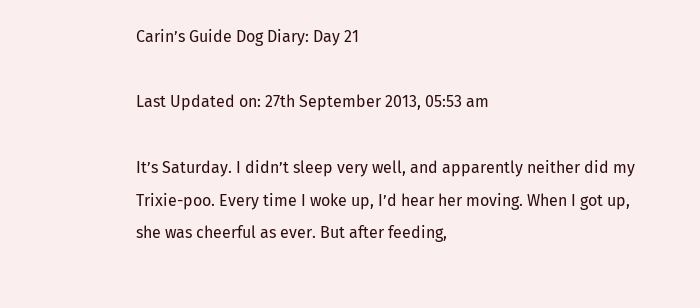Carin’s Guide Dog Diary: Day 21

Last Updated on: 27th September 2013, 05:53 am

It’s Saturday. I didn’t sleep very well, and apparently neither did my Trixie-poo. Every time I woke up, I’d hear her moving. When I got up, she was cheerful as ever. But after feeding,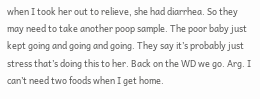when I took her out to relieve, she had diarrhea. So they may need to take another poop sample. The poor baby just kept going and going and going. They say it’s probably just stress that’s doing this to her. Back on the WD we go. Arg. I can’t need two foods when I get home.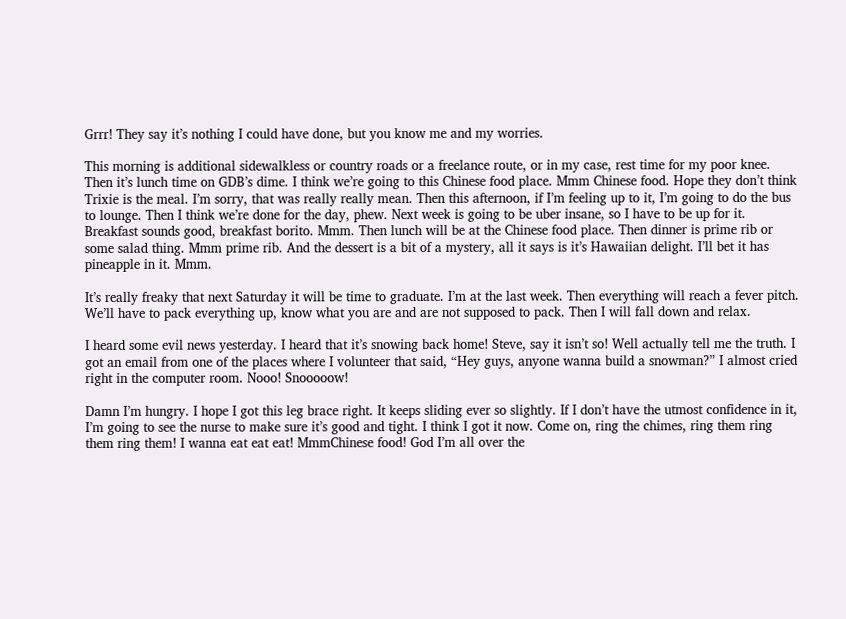Grrr! They say it’s nothing I could have done, but you know me and my worries.

This morning is additional sidewalkless or country roads or a freelance route, or in my case, rest time for my poor knee. Then it’s lunch time on GDB’s dime. I think we’re going to this Chinese food place. Mmm Chinese food. Hope they don’t think Trixie is the meal. I’m sorry, that was really really mean. Then this afternoon, if I’m feeling up to it, I’m going to do the bus to lounge. Then I think we’re done for the day, phew. Next week is going to be uber insane, so I have to be up for it. Breakfast sounds good, breakfast borito. Mmm. Then lunch will be at the Chinese food place. Then dinner is prime rib or some salad thing. Mmm prime rib. And the dessert is a bit of a mystery, all it says is it’s Hawaiian delight. I’ll bet it has pineapple in it. Mmm.

It’s really freaky that next Saturday it will be time to graduate. I’m at the last week. Then everything will reach a fever pitch. We’ll have to pack everything up, know what you are and are not supposed to pack. Then I will fall down and relax.

I heard some evil news yesterday. I heard that it’s snowing back home! Steve, say it isn’t so! Well actually tell me the truth. I got an email from one of the places where I volunteer that said, “Hey guys, anyone wanna build a snowman?” I almost cried right in the computer room. Nooo! Snooooow!

Damn I’m hungry. I hope I got this leg brace right. It keeps sliding ever so slightly. If I don’t have the utmost confidence in it, I’m going to see the nurse to make sure it’s good and tight. I think I got it now. Come on, ring the chimes, ring them ring them ring them! I wanna eat eat eat! MmmChinese food! God I’m all over the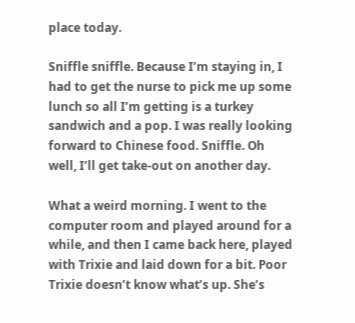place today.

Sniffle sniffle. Because I’m staying in, I had to get the nurse to pick me up some lunch so all I’m getting is a turkey sandwich and a pop. I was really looking forward to Chinese food. Sniffle. Oh well, I’ll get take-out on another day.

What a weird morning. I went to the computer room and played around for a while, and then I came back here, played with Trixie and laid down for a bit. Poor Trixie doesn’t know what’s up. She’s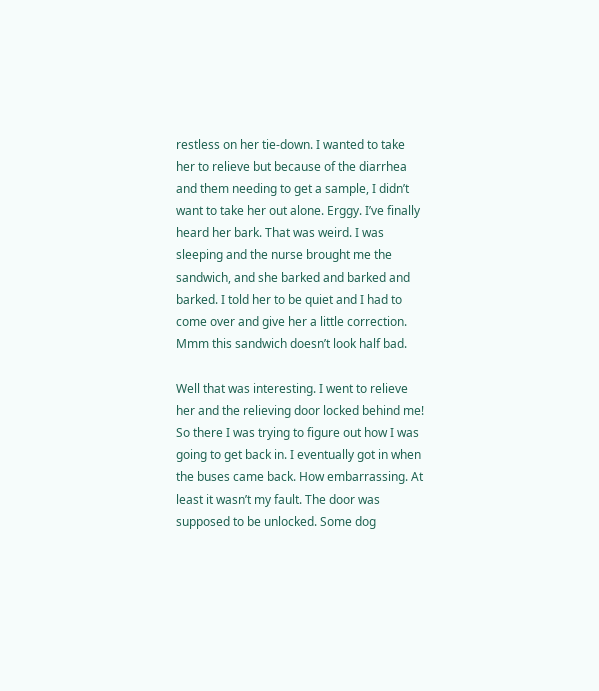restless on her tie-down. I wanted to take her to relieve but because of the diarrhea and them needing to get a sample, I didn’t want to take her out alone. Erggy. I’ve finally heard her bark. That was weird. I was sleeping and the nurse brought me the sandwich, and she barked and barked and barked. I told her to be quiet and I had to come over and give her a little correction. Mmm this sandwich doesn’t look half bad.

Well that was interesting. I went to relieve her and the relieving door locked behind me! So there I was trying to figure out how I was going to get back in. I eventually got in when the buses came back. How embarrassing. At least it wasn’t my fault. The door was supposed to be unlocked. Some dog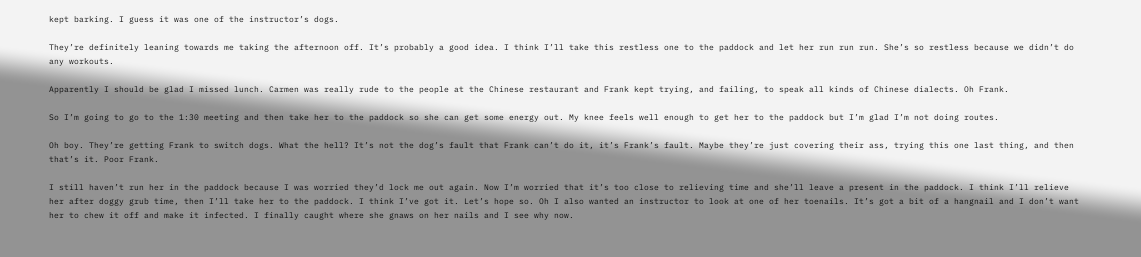kept barking. I guess it was one of the instructor’s dogs.

They’re definitely leaning towards me taking the afternoon off. It’s probably a good idea. I think I’ll take this restless one to the paddock and let her run run run. She’s so restless because we didn’t do any workouts.

Apparently I should be glad I missed lunch. Carmen was really rude to the people at the Chinese restaurant and Frank kept trying, and failing, to speak all kinds of Chinese dialects. Oh Frank.

So I’m going to go to the 1:30 meeting and then take her to the paddock so she can get some energy out. My knee feels well enough to get her to the paddock but I’m glad I’m not doing routes.

Oh boy. They’re getting Frank to switch dogs. What the hell? It’s not the dog’s fault that Frank can’t do it, it’s Frank’s fault. Maybe they’re just covering their ass, trying this one last thing, and then that’s it. Poor Frank.

I still haven’t run her in the paddock because I was worried they’d lock me out again. Now I’m worried that it’s too close to relieving time and she’ll leave a present in the paddock. I think I’ll relieve her after doggy grub time, then I’ll take her to the paddock. I think I’ve got it. Let’s hope so. Oh I also wanted an instructor to look at one of her toenails. It’s got a bit of a hangnail and I don’t want her to chew it off and make it infected. I finally caught where she gnaws on her nails and I see why now.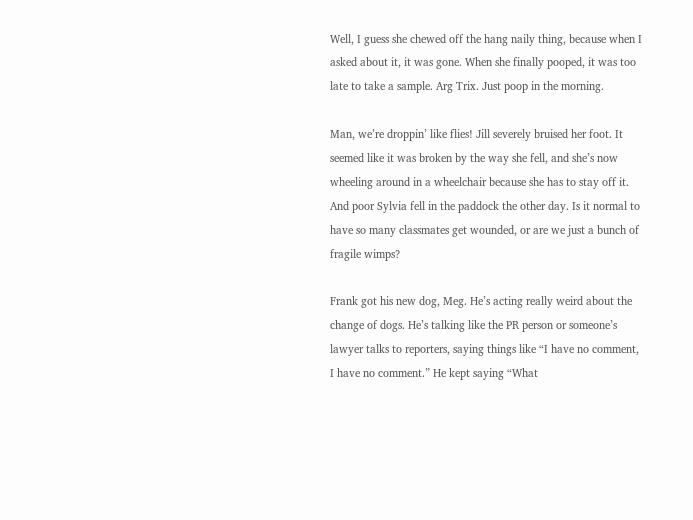Well, I guess she chewed off the hang naily thing, because when I asked about it, it was gone. When she finally pooped, it was too late to take a sample. Arg Trix. Just poop in the morning.

Man, we’re droppin’ like flies! Jill severely bruised her foot. It seemed like it was broken by the way she fell, and she’s now wheeling around in a wheelchair because she has to stay off it. And poor Sylvia fell in the paddock the other day. Is it normal to have so many classmates get wounded, or are we just a bunch of fragile wimps?

Frank got his new dog, Meg. He’s acting really weird about the change of dogs. He’s talking like the PR person or someone’s lawyer talks to reporters, saying things like “I have no comment, I have no comment.” He kept saying “What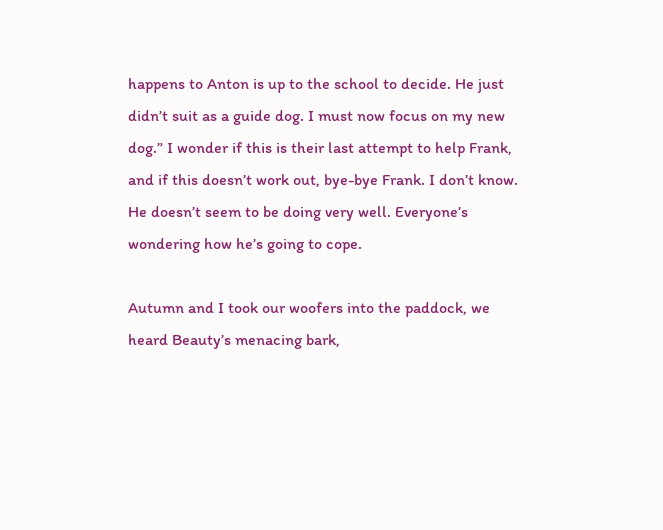happens to Anton is up to the school to decide. He just didn’t suit as a guide dog. I must now focus on my new dog.” I wonder if this is their last attempt to help Frank, and if this doesn’t work out, bye-bye Frank. I don’t know. He doesn’t seem to be doing very well. Everyone’s wondering how he’s going to cope.

Autumn and I took our woofers into the paddock, we heard Beauty’s menacing bark,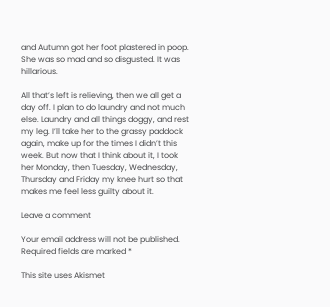and Autumn got her foot plastered in poop. She was so mad and so disgusted. It was hillarious.

All that’s left is relieving, then we all get a day off. I plan to do laundry and not much else. Laundry and all things doggy, and rest my leg. I’ll take her to the grassy paddock again, make up for the times I didn’t this week. But now that I think about it, I took her Monday, then Tuesday, Wednesday, Thursday and Friday my knee hurt so that makes me feel less guilty about it.

Leave a comment

Your email address will not be published. Required fields are marked *

This site uses Akismet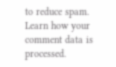to reduce spam. Learn how your comment data is processed.